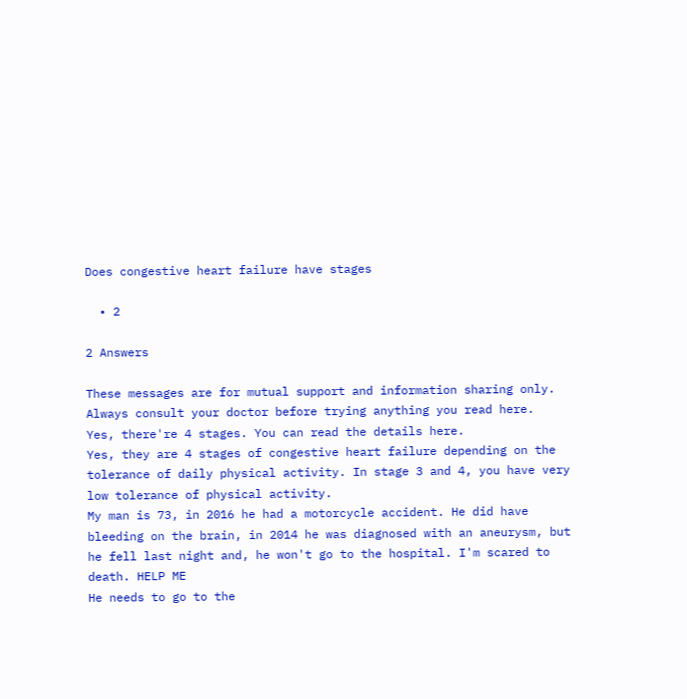Does congestive heart failure have stages

  • 2

2 Answers

These messages are for mutual support and information sharing only. Always consult your doctor before trying anything you read here.
Yes, there're 4 stages. You can read the details here.
Yes, they are 4 stages of congestive heart failure depending on the tolerance of daily physical activity. In stage 3 and 4, you have very low tolerance of physical activity.
My man is 73, in 2016 he had a motorcycle accident. He did have bleeding on the brain, in 2014 he was diagnosed with an aneurysm, but he fell last night and, he won't go to the hospital. I'm scared to death. HELP ME
He needs to go to the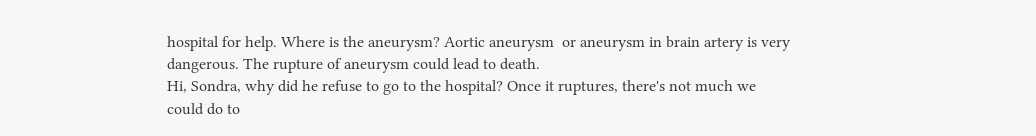hospital for help. Where is the aneurysm? Aortic aneurysm  or aneurysm in brain artery is very dangerous. The rupture of aneurysm could lead to death.
Hi, Sondra, why did he refuse to go to the hospital? Once it ruptures, there's not much we could do to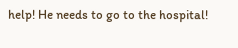help! He needs to go to the hospital!